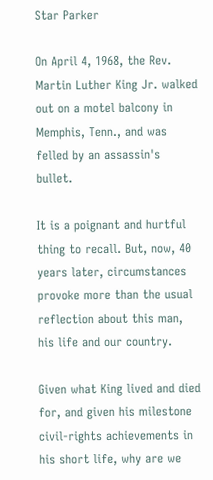Star Parker

On April 4, 1968, the Rev. Martin Luther King Jr. walked out on a motel balcony in Memphis, Tenn., and was felled by an assassin's bullet.

It is a poignant and hurtful thing to recall. But, now, 40 years later, circumstances provoke more than the usual reflection about this man, his life and our country.

Given what King lived and died for, and given his milestone civil-rights achievements in his short life, why are we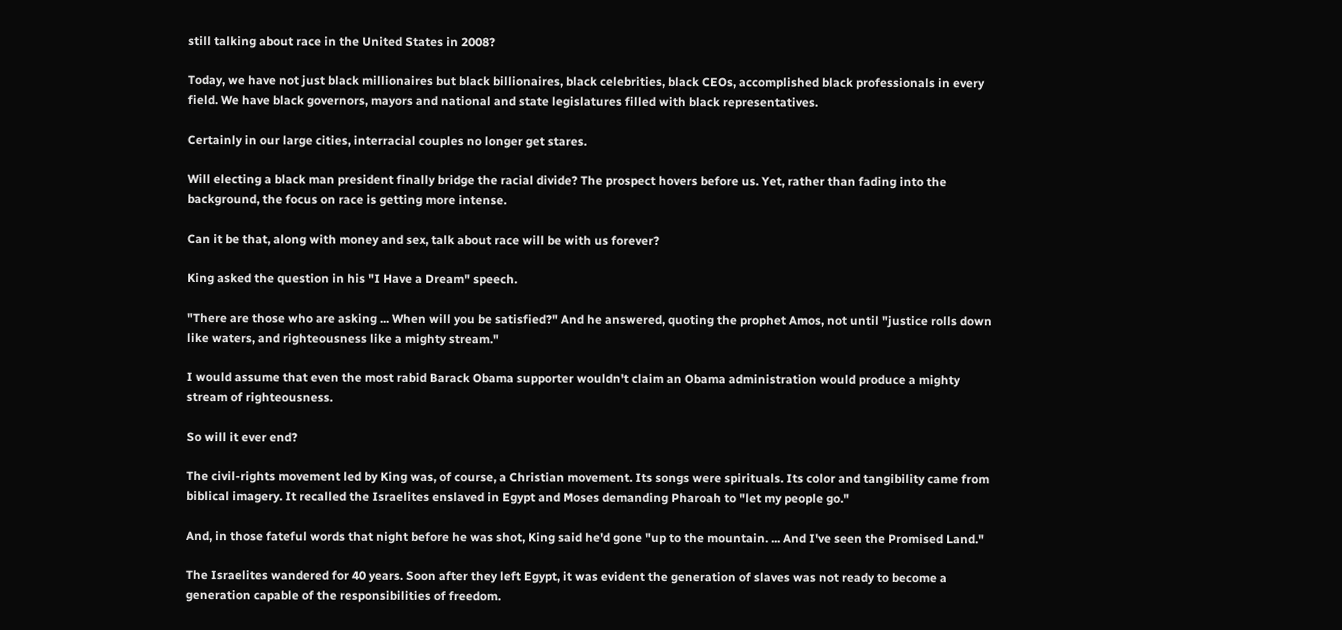still talking about race in the United States in 2008?

Today, we have not just black millionaires but black billionaires, black celebrities, black CEOs, accomplished black professionals in every field. We have black governors, mayors and national and state legislatures filled with black representatives.

Certainly in our large cities, interracial couples no longer get stares.

Will electing a black man president finally bridge the racial divide? The prospect hovers before us. Yet, rather than fading into the background, the focus on race is getting more intense.

Can it be that, along with money and sex, talk about race will be with us forever?

King asked the question in his "I Have a Dream" speech.

"There are those who are asking ... When will you be satisfied?" And he answered, quoting the prophet Amos, not until "justice rolls down like waters, and righteousness like a mighty stream."

I would assume that even the most rabid Barack Obama supporter wouldn't claim an Obama administration would produce a mighty stream of righteousness.

So will it ever end?

The civil-rights movement led by King was, of course, a Christian movement. Its songs were spirituals. Its color and tangibility came from biblical imagery. It recalled the Israelites enslaved in Egypt and Moses demanding Pharoah to "let my people go."

And, in those fateful words that night before he was shot, King said he'd gone "up to the mountain. ... And I've seen the Promised Land."

The Israelites wandered for 40 years. Soon after they left Egypt, it was evident the generation of slaves was not ready to become a generation capable of the responsibilities of freedom.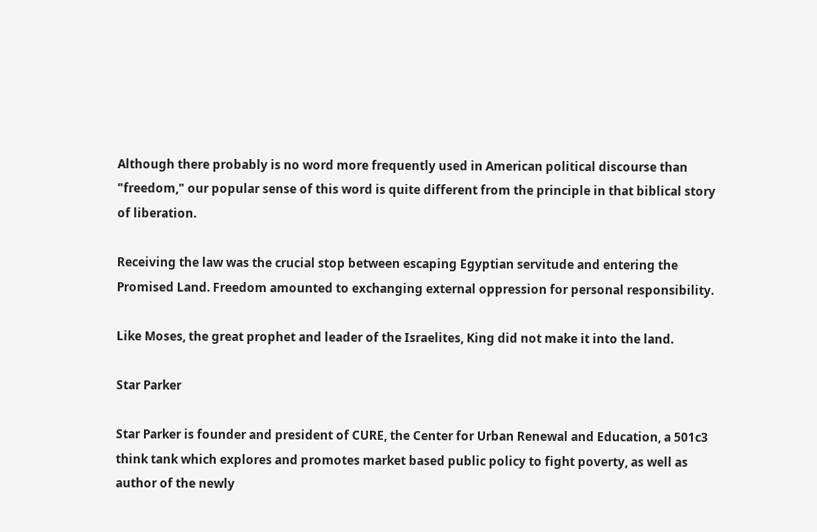Although there probably is no word more frequently used in American political discourse than "freedom," our popular sense of this word is quite different from the principle in that biblical story of liberation.

Receiving the law was the crucial stop between escaping Egyptian servitude and entering the Promised Land. Freedom amounted to exchanging external oppression for personal responsibility.

Like Moses, the great prophet and leader of the Israelites, King did not make it into the land.

Star Parker

Star Parker is founder and president of CURE, the Center for Urban Renewal and Education, a 501c3 think tank which explores and promotes market based public policy to fight poverty, as well as author of the newly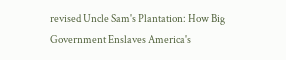revised Uncle Sam's Plantation: How Big Government Enslaves America's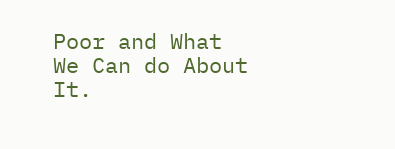Poor and What We Can do About It.